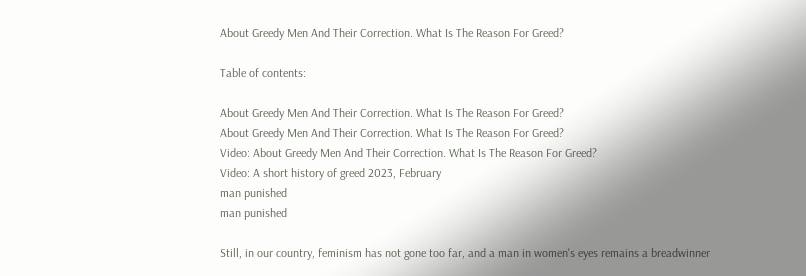About Greedy Men And Their Correction. What Is The Reason For Greed?

Table of contents:

About Greedy Men And Their Correction. What Is The Reason For Greed?
About Greedy Men And Their Correction. What Is The Reason For Greed?
Video: About Greedy Men And Their Correction. What Is The Reason For Greed?
Video: A short history of greed 2023, February
man punished
man punished

Still, in our country, feminism has not gone too far, and a man in women's eyes remains a breadwinner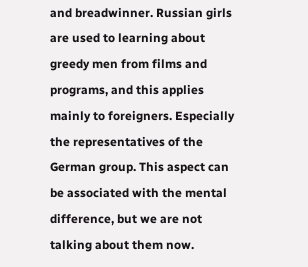and breadwinner. Russian girls are used to learning about greedy men from films and programs, and this applies mainly to foreigners. Especially the representatives of the German group. This aspect can be associated with the mental difference, but we are not talking about them now.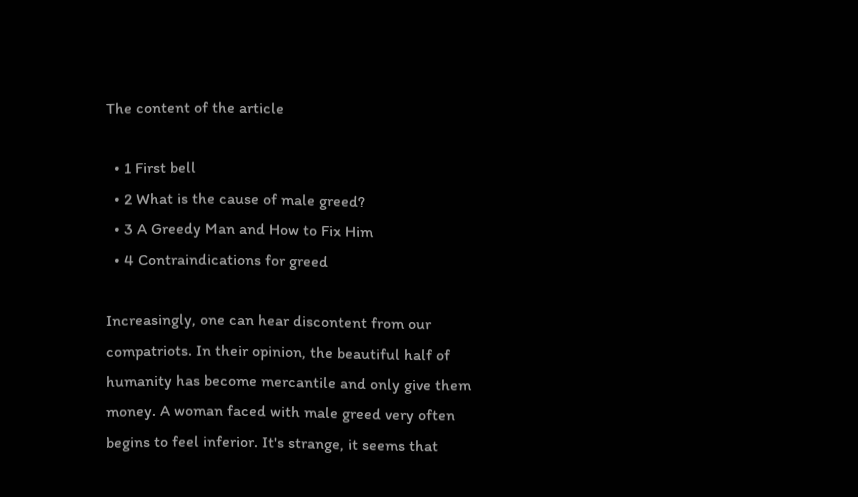The content of the article

  • 1 First bell
  • 2 What is the cause of male greed?
  • 3 A Greedy Man and How to Fix Him
  • 4 Contraindications for greed

Increasingly, one can hear discontent from our compatriots. In their opinion, the beautiful half of humanity has become mercantile and only give them money. A woman faced with male greed very often begins to feel inferior. It's strange, it seems that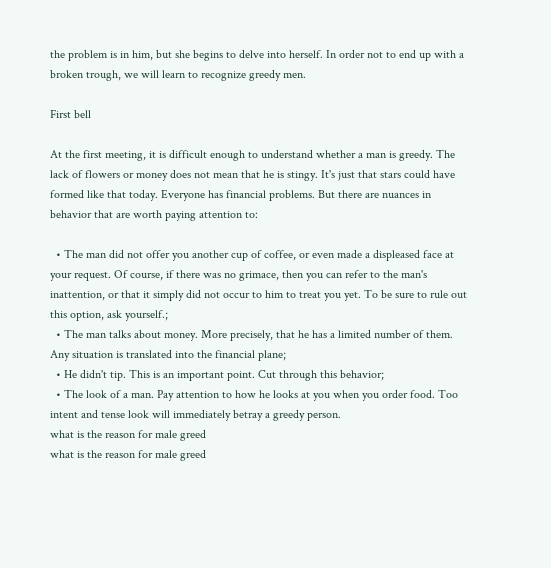the problem is in him, but she begins to delve into herself. In order not to end up with a broken trough, we will learn to recognize greedy men.

First bell

At the first meeting, it is difficult enough to understand whether a man is greedy. The lack of flowers or money does not mean that he is stingy. It's just that stars could have formed like that today. Everyone has financial problems. But there are nuances in behavior that are worth paying attention to:

  • The man did not offer you another cup of coffee, or even made a displeased face at your request. Of course, if there was no grimace, then you can refer to the man's inattention, or that it simply did not occur to him to treat you yet. To be sure to rule out this option, ask yourself.;
  • The man talks about money. More precisely, that he has a limited number of them. Any situation is translated into the financial plane;
  • He didn't tip. This is an important point. Cut through this behavior;
  • The look of a man. Pay attention to how he looks at you when you order food. Too intent and tense look will immediately betray a greedy person.
what is the reason for male greed
what is the reason for male greed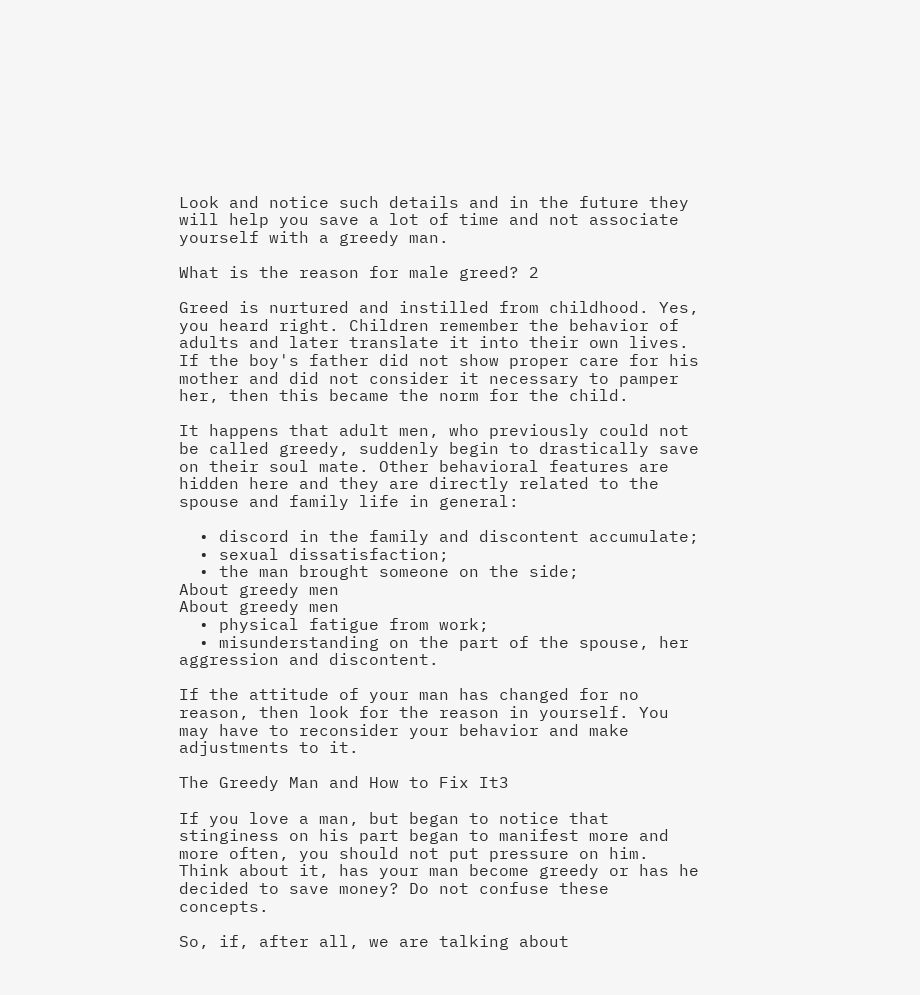Look and notice such details and in the future they will help you save a lot of time and not associate yourself with a greedy man.

What is the reason for male greed? 2

Greed is nurtured and instilled from childhood. Yes, you heard right. Children remember the behavior of adults and later translate it into their own lives. If the boy's father did not show proper care for his mother and did not consider it necessary to pamper her, then this became the norm for the child.

It happens that adult men, who previously could not be called greedy, suddenly begin to drastically save on their soul mate. Other behavioral features are hidden here and they are directly related to the spouse and family life in general:

  • discord in the family and discontent accumulate;
  • sexual dissatisfaction;
  • the man brought someone on the side;
About greedy men
About greedy men
  • physical fatigue from work;
  • misunderstanding on the part of the spouse, her aggression and discontent.

If the attitude of your man has changed for no reason, then look for the reason in yourself. You may have to reconsider your behavior and make adjustments to it.

The Greedy Man and How to Fix It3

If you love a man, but began to notice that stinginess on his part began to manifest more and more often, you should not put pressure on him. Think about it, has your man become greedy or has he decided to save money? Do not confuse these concepts.

So, if, after all, we are talking about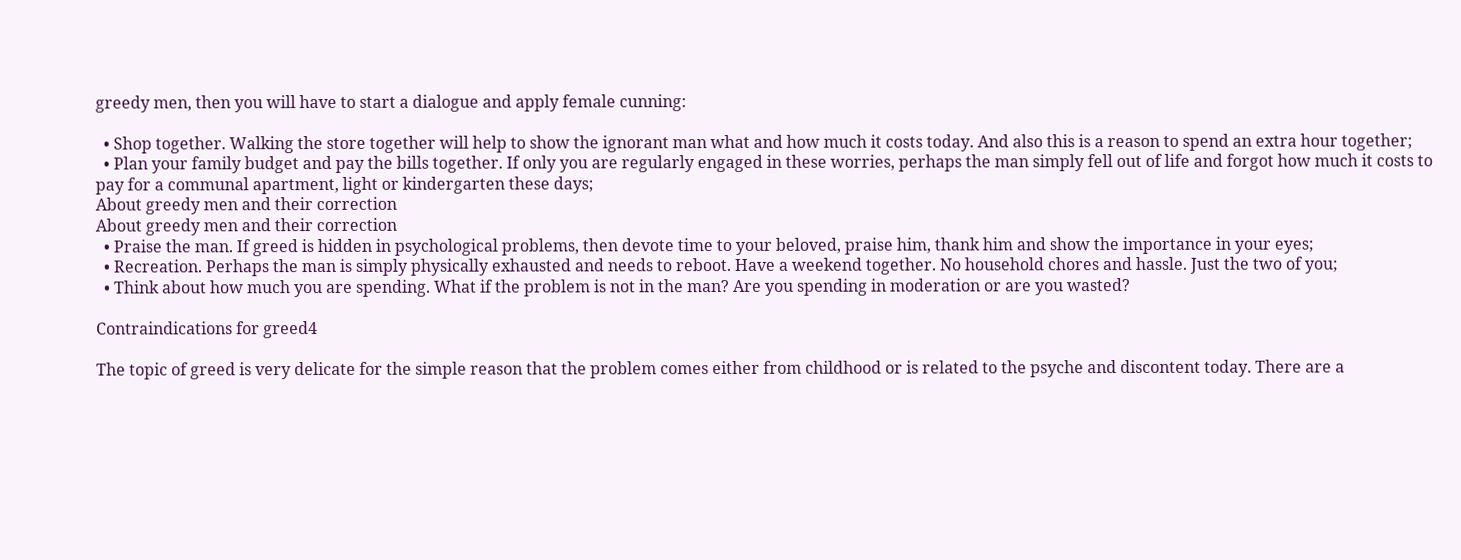greedy men, then you will have to start a dialogue and apply female cunning:

  • Shop together. Walking the store together will help to show the ignorant man what and how much it costs today. And also this is a reason to spend an extra hour together;
  • Plan your family budget and pay the bills together. If only you are regularly engaged in these worries, perhaps the man simply fell out of life and forgot how much it costs to pay for a communal apartment, light or kindergarten these days;
About greedy men and their correction
About greedy men and their correction
  • Praise the man. If greed is hidden in psychological problems, then devote time to your beloved, praise him, thank him and show the importance in your eyes;
  • Recreation. Perhaps the man is simply physically exhausted and needs to reboot. Have a weekend together. No household chores and hassle. Just the two of you;
  • Think about how much you are spending. What if the problem is not in the man? Are you spending in moderation or are you wasted?

Contraindications for greed4

The topic of greed is very delicate for the simple reason that the problem comes either from childhood or is related to the psyche and discontent today. There are a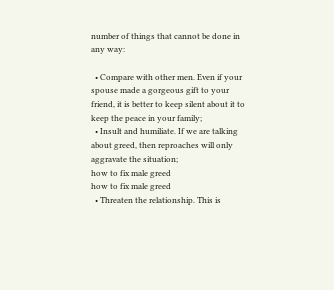number of things that cannot be done in any way:

  • Compare with other men. Even if your spouse made a gorgeous gift to your friend, it is better to keep silent about it to keep the peace in your family;
  • Insult and humiliate. If we are talking about greed, then reproaches will only aggravate the situation;
how to fix male greed
how to fix male greed
  • Threaten the relationship. This is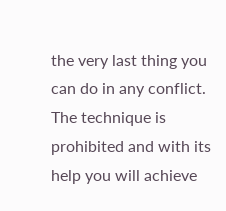the very last thing you can do in any conflict. The technique is prohibited and with its help you will achieve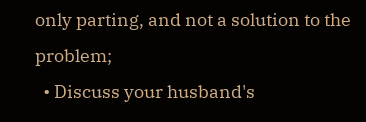only parting, and not a solution to the problem;
  • Discuss your husband's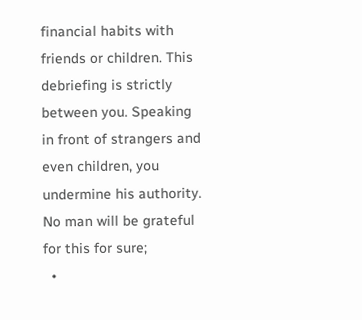financial habits with friends or children. This debriefing is strictly between you. Speaking in front of strangers and even children, you undermine his authority. No man will be grateful for this for sure;
  •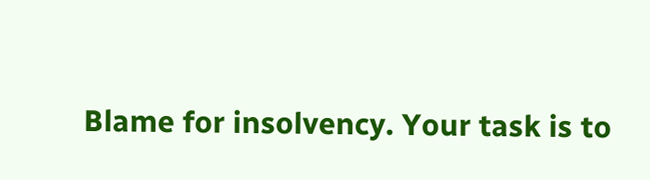Blame for insolvency. Your task is to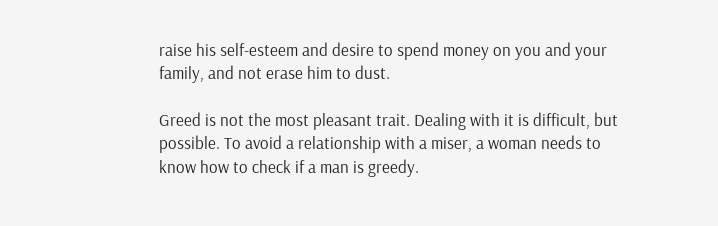raise his self-esteem and desire to spend money on you and your family, and not erase him to dust.

Greed is not the most pleasant trait. Dealing with it is difficult, but possible. To avoid a relationship with a miser, a woman needs to know how to check if a man is greedy.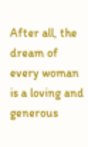After all, the dream of every woman is a loving and generous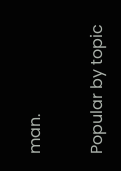man.

Popular by topic